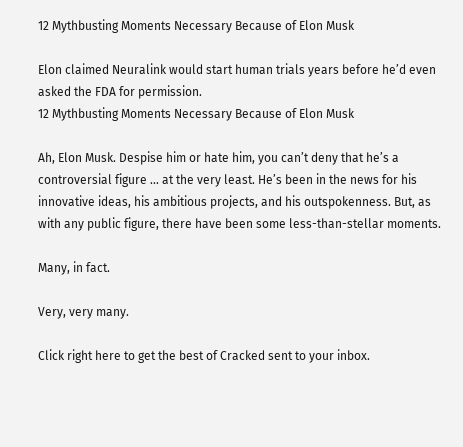12 Mythbusting Moments Necessary Because of Elon Musk

Elon claimed Neuralink would start human trials years before he’d even asked the FDA for permission.
12 Mythbusting Moments Necessary Because of Elon Musk

Ah, Elon Musk. Despise him or hate him, you can’t deny that he’s a controversial figure ... at the very least. He’s been in the news for his innovative ideas, his ambitious projects, and his outspokenness. But, as with any public figure, there have been some less-than-stellar moments.

Many, in fact.

Very, very many.

Click right here to get the best of Cracked sent to your inbox.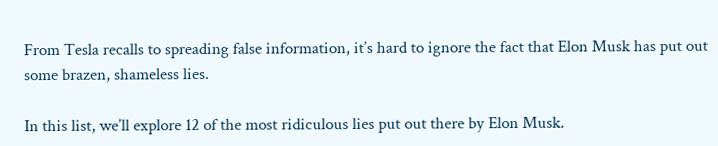From Tesla recalls to spreading false information, it’s hard to ignore the fact that Elon Musk has put out some brazen, shameless lies.

In this list, we’ll explore 12 of the most ridiculous lies put out there by Elon Musk.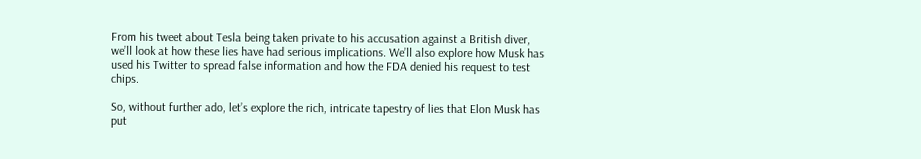From his tweet about Tesla being taken private to his accusation against a British diver, we’ll look at how these lies have had serious implications. We’ll also explore how Musk has used his Twitter to spread false information and how the FDA denied his request to test chips.

So, without further ado, let’s explore the rich, intricate tapestry of lies that Elon Musk has put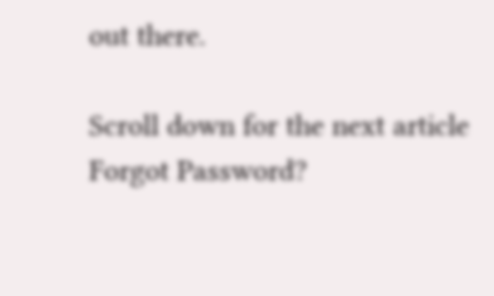out there.

Scroll down for the next article
Forgot Password?